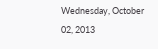Wednesday, October 02, 2013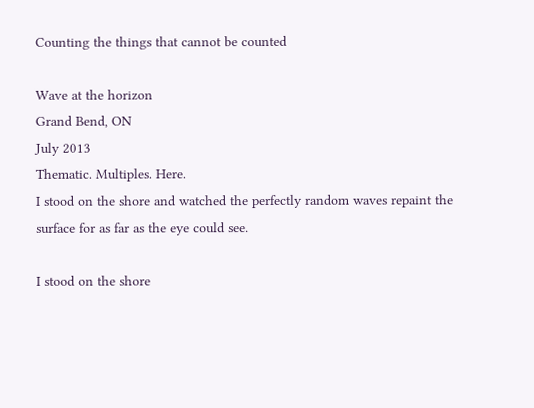Counting the things that cannot be counted

Wave at the horizon
Grand Bend, ON
July 2013
Thematic. Multiples. Here.
I stood on the shore and watched the perfectly random waves repaint the surface for as far as the eye could see.

I stood on the shore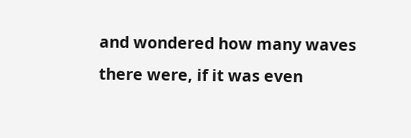and wondered how many waves there were, if it was even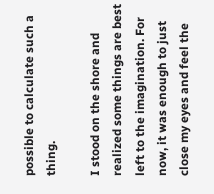possible to calculate such a thing.

I stood on the shore and realized some things are best left to the imagination. For now, it was enough to just close my eyes and feel the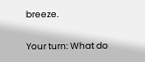breeze.

Your turn: What do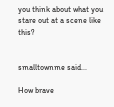you think about what you stare out at a scene like this?


smalltownme said...

How brave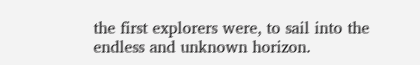the first explorers were, to sail into the endless and unknown horizon.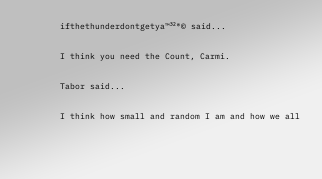ifthethunderdontgetya™³²®© said...

I think you need the Count, Carmi.

Tabor said...

I think how small and random I am and how we all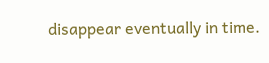disappear eventually in time.